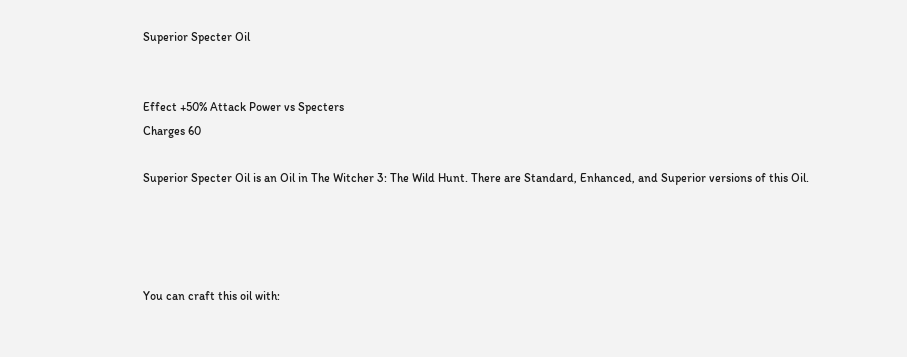Superior Specter Oil


Effect +50% Attack Power vs Specters
Charges 60

Superior Specter Oil is an Oil in The Witcher 3: The Wild Hunt. There are Standard, Enhanced, and Superior versions of this Oil.




You can craft this oil with: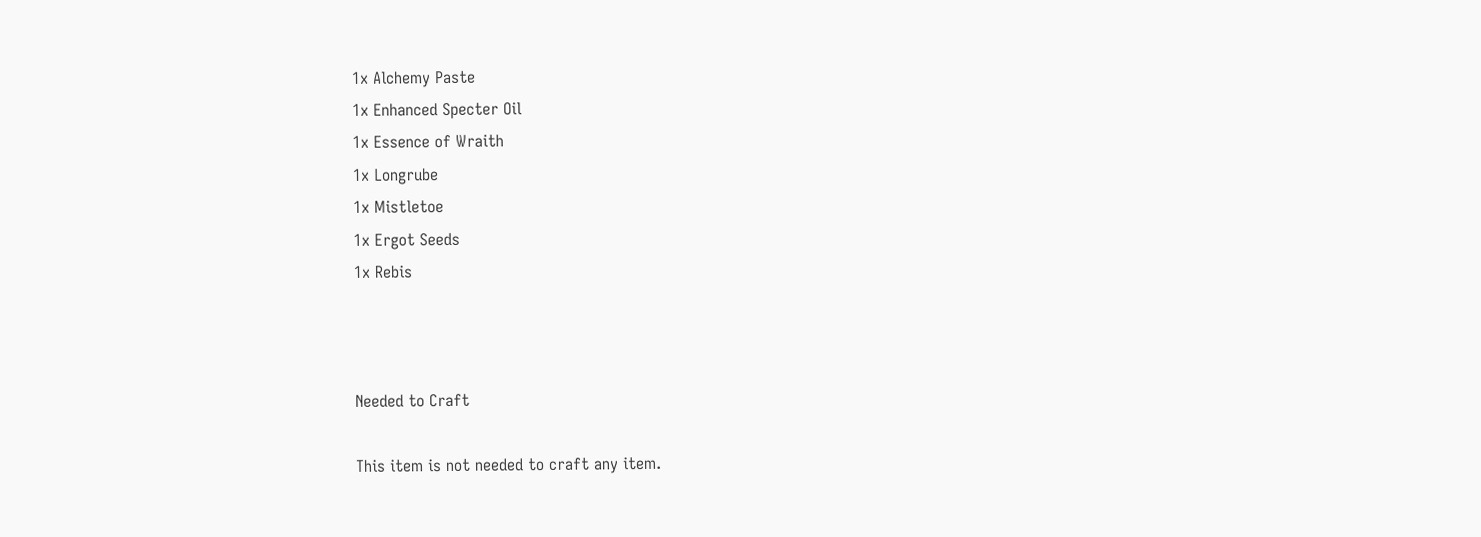1x Alchemy Paste
1x Enhanced Specter Oil
1x Essence of Wraith
1x Longrube
1x Mistletoe
1x Ergot Seeds
1x Rebis



Needed to Craft

This item is not needed to craft any item.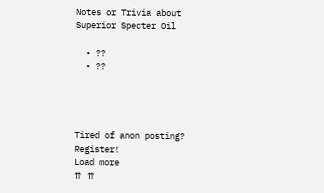Notes or Trivia about Superior Specter Oil

  • ??
  • ??




Tired of anon posting? Register!
Load more
⇈ ⇈